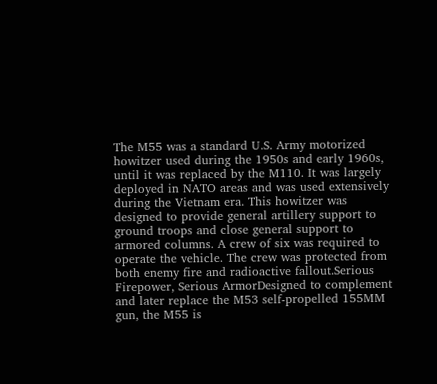The M55 was a standard U.S. Army motorized howitzer used during the 1950s and early 1960s, until it was replaced by the M110. It was largely deployed in NATO areas and was used extensively during the Vietnam era. This howitzer was designed to provide general artillery support to ground troops and close general support to armored columns. A crew of six was required to operate the vehicle. The crew was protected from both enemy fire and radioactive fallout.Serious Firepower, Serious ArmorDesigned to complement and later replace the M53 self-propelled 155MM gun, the M55 is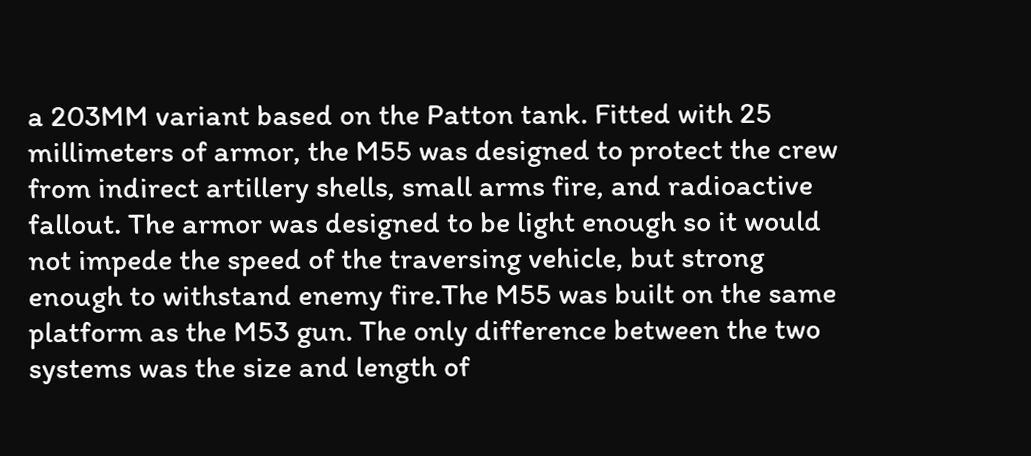a 203MM variant based on the Patton tank. Fitted with 25 millimeters of armor, the M55 was designed to protect the crew from indirect artillery shells, small arms fire, and radioactive fallout. The armor was designed to be light enough so it would not impede the speed of the traversing vehicle, but strong enough to withstand enemy fire.The M55 was built on the same platform as the M53 gun. The only difference between the two systems was the size and length of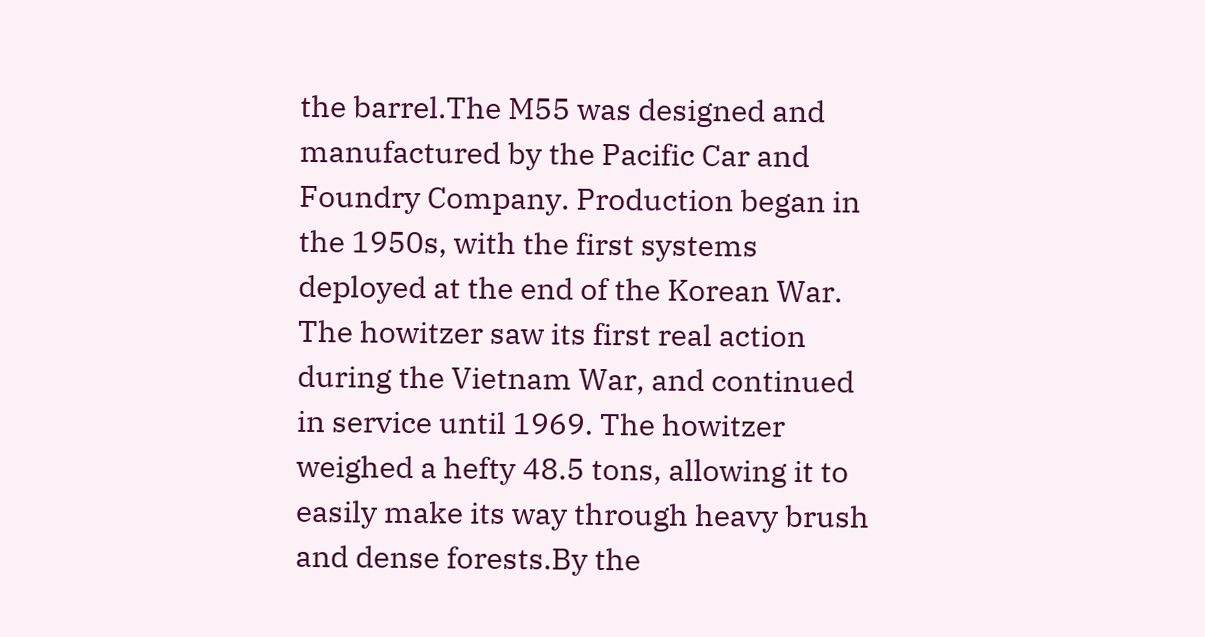the barrel.The M55 was designed and manufactured by the Pacific Car and Foundry Company. Production began in the 1950s, with the first systems deployed at the end of the Korean War. The howitzer saw its first real action during the Vietnam War, and continued in service until 1969. The howitzer weighed a hefty 48.5 tons, allowing it to easily make its way through heavy brush and dense forests.By the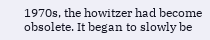1970s, the howitzer had become obsolete. It began to slowly be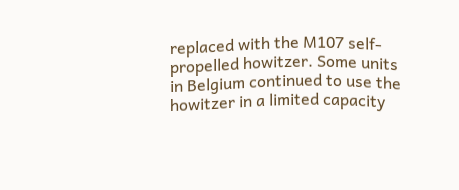replaced with the M107 self-propelled howitzer. Some units in Belgium continued to use the howitzer in a limited capacity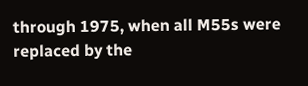through 1975, when all M55s were replaced by the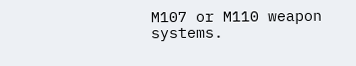M107 or M110 weapon systems.